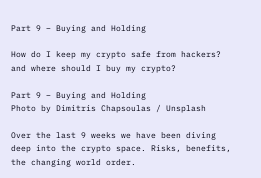Part 9 – Buying and Holding

How do I keep my crypto safe from hackers? and where should I buy my crypto?

Part 9 – Buying and Holding
Photo by Dimitris Chapsoulas / Unsplash

Over the last 9 weeks we have been diving deep into the crypto space. Risks, benefits, the changing world order.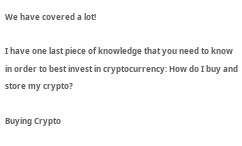We have covered a lot!

I have one last piece of knowledge that you need to know in order to best invest in cryptocurrency: How do I buy and store my crypto?

Buying Crypto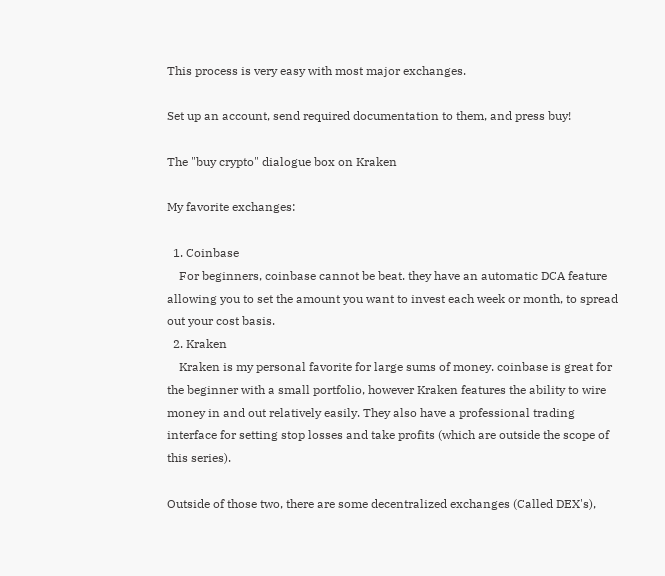This process is very easy with most major exchanges.

Set up an account, send required documentation to them, and press buy!

The "buy crypto" dialogue box on Kraken

My favorite exchanges:

  1. Coinbase
    For beginners, coinbase cannot be beat. they have an automatic DCA feature allowing you to set the amount you want to invest each week or month, to spread out your cost basis.
  2. Kraken
    Kraken is my personal favorite for large sums of money. coinbase is great for the beginner with a small portfolio, however Kraken features the ability to wire money in and out relatively easily. They also have a professional trading interface for setting stop losses and take profits (which are outside the scope of this series).

Outside of those two, there are some decentralized exchanges (Called DEX's),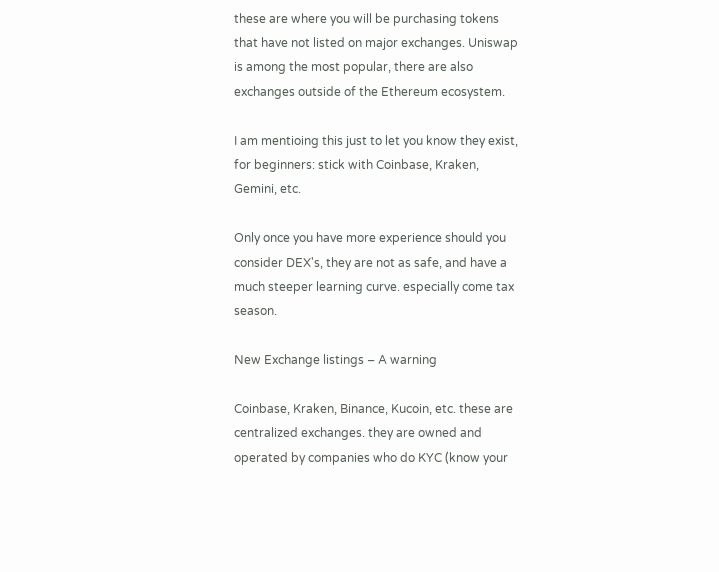these are where you will be purchasing tokens that have not listed on major exchanges. Uniswap is among the most popular, there are also exchanges outside of the Ethereum ecosystem.

I am mentioing this just to let you know they exist, for beginners: stick with Coinbase, Kraken, Gemini, etc.

Only once you have more experience should you consider DEX's, they are not as safe, and have a much steeper learning curve. especially come tax season.

New Exchange listings – A warning

Coinbase, Kraken, Binance, Kucoin, etc. these are centralized exchanges. they are owned and operated by companies who do KYC (know your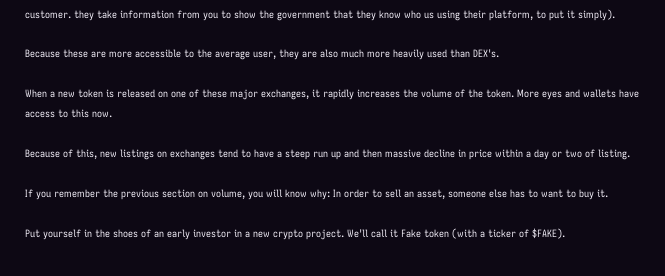customer. they take information from you to show the government that they know who us using their platform, to put it simply).

Because these are more accessible to the average user, they are also much more heavily used than DEX's.

When a new token is released on one of these major exchanges, it rapidly increases the volume of the token. More eyes and wallets have access to this now.

Because of this, new listings on exchanges tend to have a steep run up and then massive decline in price within a day or two of listing.

If you remember the previous section on volume, you will know why: In order to sell an asset, someone else has to want to buy it.

Put yourself in the shoes of an early investor in a new crypto project. We'll call it Fake token (with a ticker of $FAKE).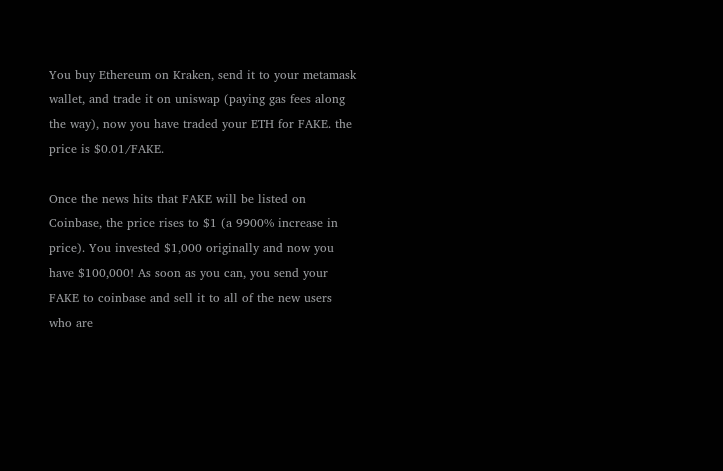You buy Ethereum on Kraken, send it to your metamask wallet, and trade it on uniswap (paying gas fees along the way), now you have traded your ETH for FAKE. the price is $0.01/FAKE.

Once the news hits that FAKE will be listed on Coinbase, the price rises to $1 (a 9900% increase in price). You invested $1,000 originally and now you have $100,000! As soon as you can, you send your FAKE to coinbase and sell it to all of the new users who are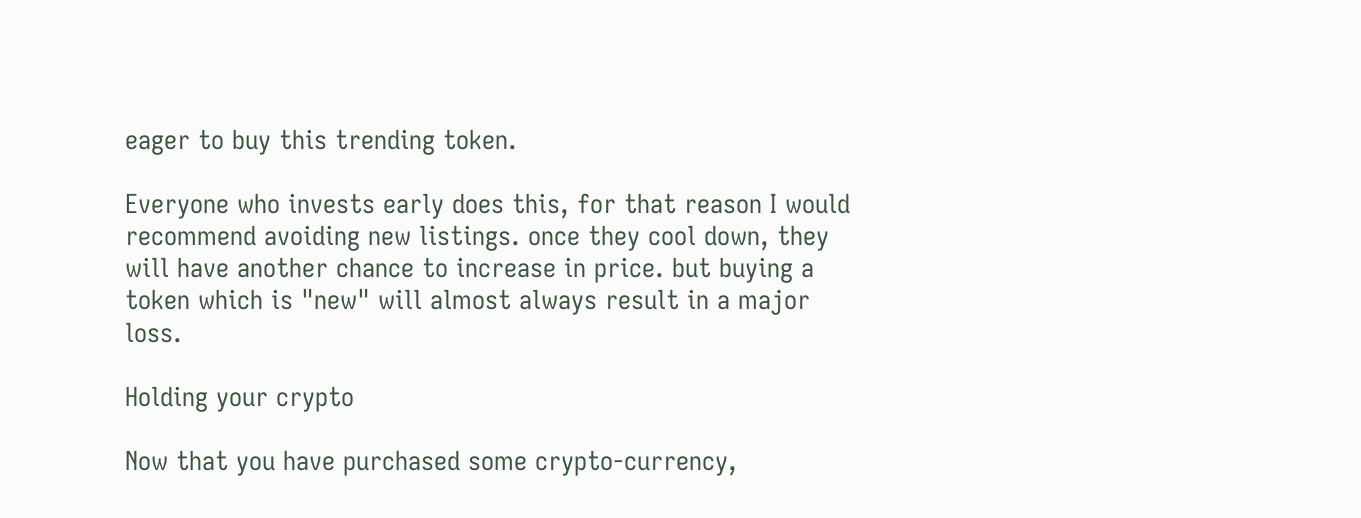eager to buy this trending token.

Everyone who invests early does this, for that reason I would recommend avoiding new listings. once they cool down, they will have another chance to increase in price. but buying a token which is "new" will almost always result in a major loss.

Holding your crypto

Now that you have purchased some crypto-currency,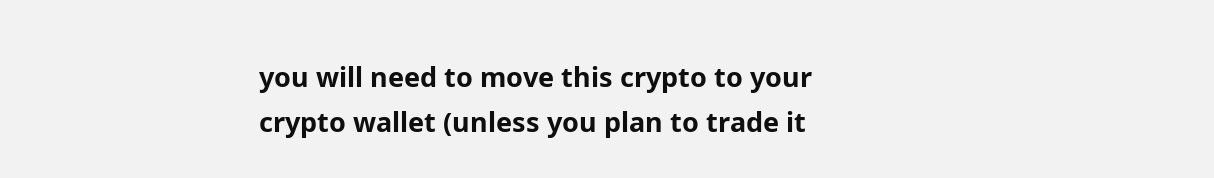you will need to move this crypto to your crypto wallet (unless you plan to trade it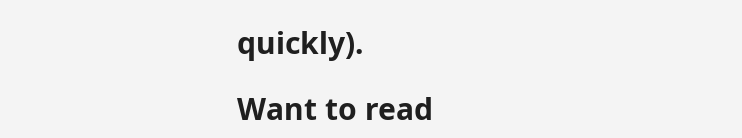quickly).

Want to read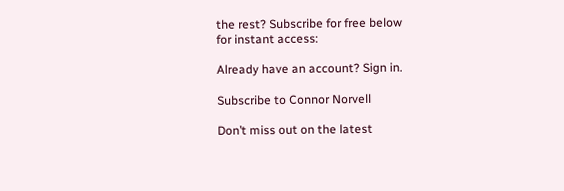the rest? Subscribe for free below
for instant access:

Already have an account? Sign in.

Subscribe to Connor Norvell

Don’t miss out on the latest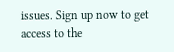issues. Sign up now to get access to the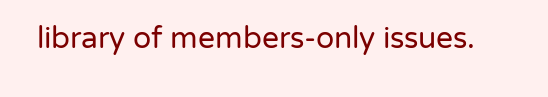library of members-only issues.